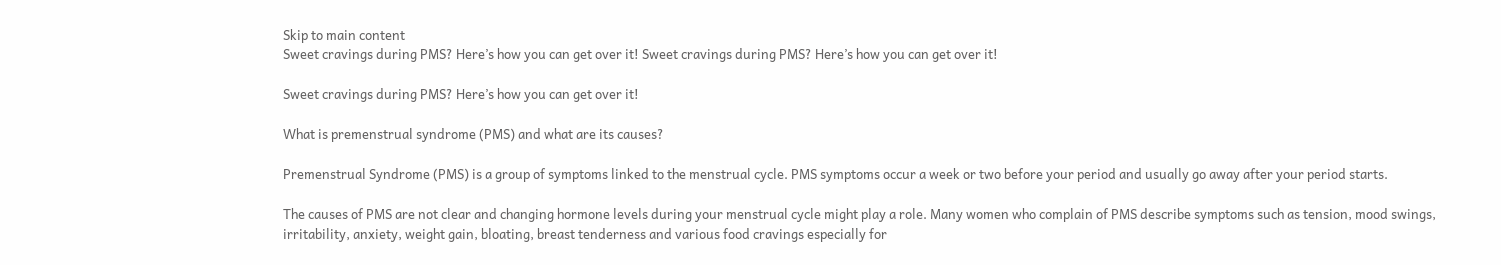Skip to main content
Sweet cravings during PMS? Here’s how you can get over it! Sweet cravings during PMS? Here’s how you can get over it!

Sweet cravings during PMS? Here’s how you can get over it!

What is premenstrual syndrome (PMS) and what are its causes?

Premenstrual Syndrome (PMS) is a group of symptoms linked to the menstrual cycle. PMS symptoms occur a week or two before your period and usually go away after your period starts.

The causes of PMS are not clear and changing hormone levels during your menstrual cycle might play a role. Many women who complain of PMS describe symptoms such as tension, mood swings, irritability, anxiety, weight gain, bloating, breast tenderness and various food cravings especially for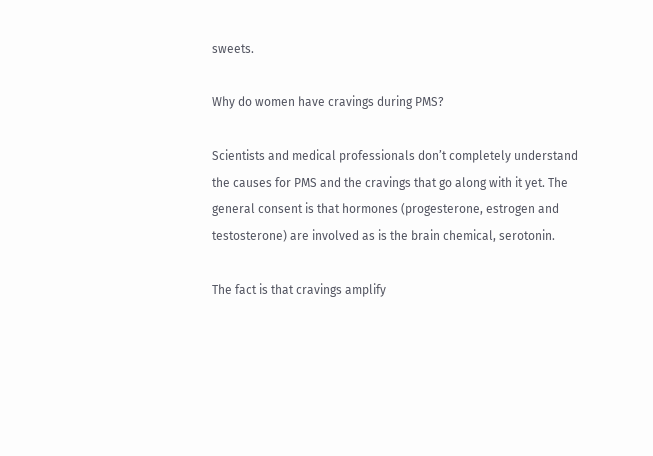sweets.

Why do women have cravings during PMS?

Scientists and medical professionals don’t completely understand the causes for PMS and the cravings that go along with it yet. The general consent is that hormones (progesterone, estrogen and testosterone) are involved as is the brain chemical, serotonin.

The fact is that cravings amplify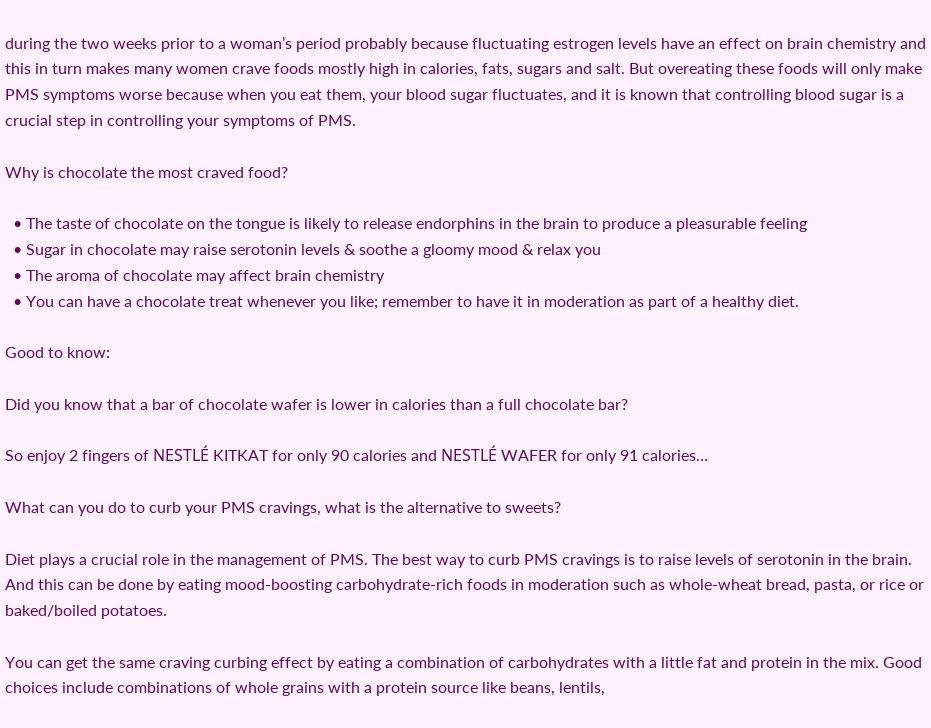during the two weeks prior to a woman’s period probably because fluctuating estrogen levels have an effect on brain chemistry and this in turn makes many women crave foods mostly high in calories, fats, sugars and salt. But overeating these foods will only make PMS symptoms worse because when you eat them, your blood sugar fluctuates, and it is known that controlling blood sugar is a crucial step in controlling your symptoms of PMS.

Why is chocolate the most craved food?

  • The taste of chocolate on the tongue is likely to release endorphins in the brain to produce a pleasurable feeling
  • Sugar in chocolate may raise serotonin levels & soothe a gloomy mood & relax you
  • The aroma of chocolate may affect brain chemistry
  • You can have a chocolate treat whenever you like; remember to have it in moderation as part of a healthy diet.

Good to know:

Did you know that a bar of chocolate wafer is lower in calories than a full chocolate bar?

So enjoy 2 fingers of NESTLÉ KITKAT for only 90 calories and NESTLÉ WAFER for only 91 calories…

What can you do to curb your PMS cravings, what is the alternative to sweets?

Diet plays a crucial role in the management of PMS. The best way to curb PMS cravings is to raise levels of serotonin in the brain. And this can be done by eating mood-boosting carbohydrate-rich foods in moderation such as whole-wheat bread, pasta, or rice or baked/boiled potatoes.

You can get the same craving curbing effect by eating a combination of carbohydrates with a little fat and protein in the mix. Good choices include combinations of whole grains with a protein source like beans, lentils,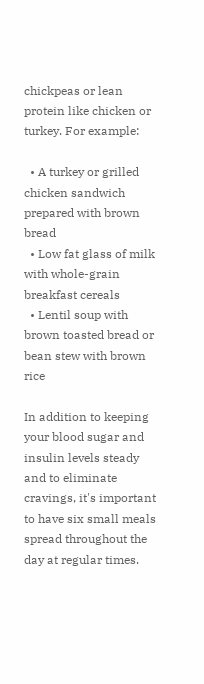chickpeas or lean protein like chicken or turkey. For example:

  • A turkey or grilled chicken sandwich prepared with brown bread
  • Low fat glass of milk with whole-grain breakfast cereals
  • Lentil soup with brown toasted bread or bean stew with brown rice

In addition to keeping your blood sugar and insulin levels steady and to eliminate cravings, it's important to have six small meals spread throughout the day at regular times.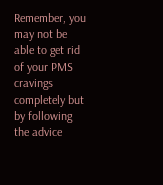Remember, you may not be able to get rid of your PMS cravings completely but by following the advice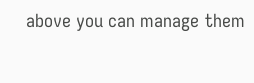above you can manage them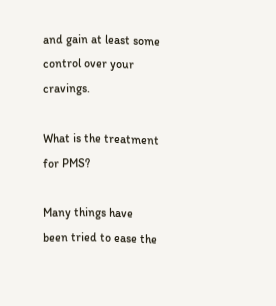and gain at least some control over your cravings.

What is the treatment for PMS?

Many things have been tried to ease the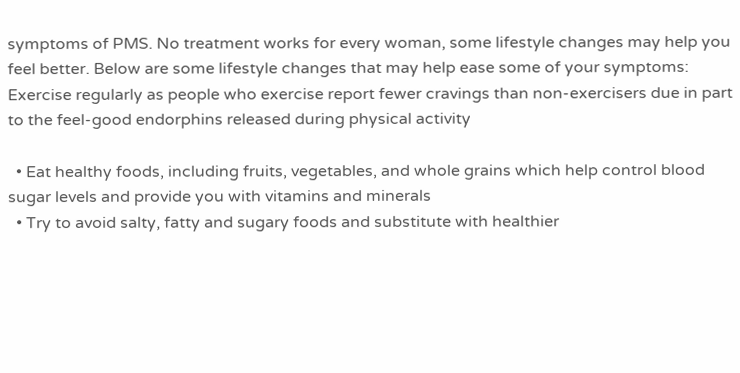symptoms of PMS. No treatment works for every woman, some lifestyle changes may help you feel better. Below are some lifestyle changes that may help ease some of your symptoms: Exercise regularly as people who exercise report fewer cravings than non-exercisers due in part to the feel-good endorphins released during physical activity

  • Eat healthy foods, including fruits, vegetables, and whole grains which help control blood sugar levels and provide you with vitamins and minerals
  • Try to avoid salty, fatty and sugary foods and substitute with healthier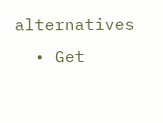alternatives
  • Get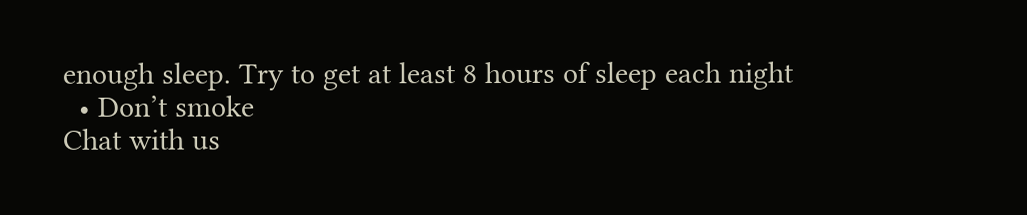enough sleep. Try to get at least 8 hours of sleep each night
  • Don’t smoke
Chat with us